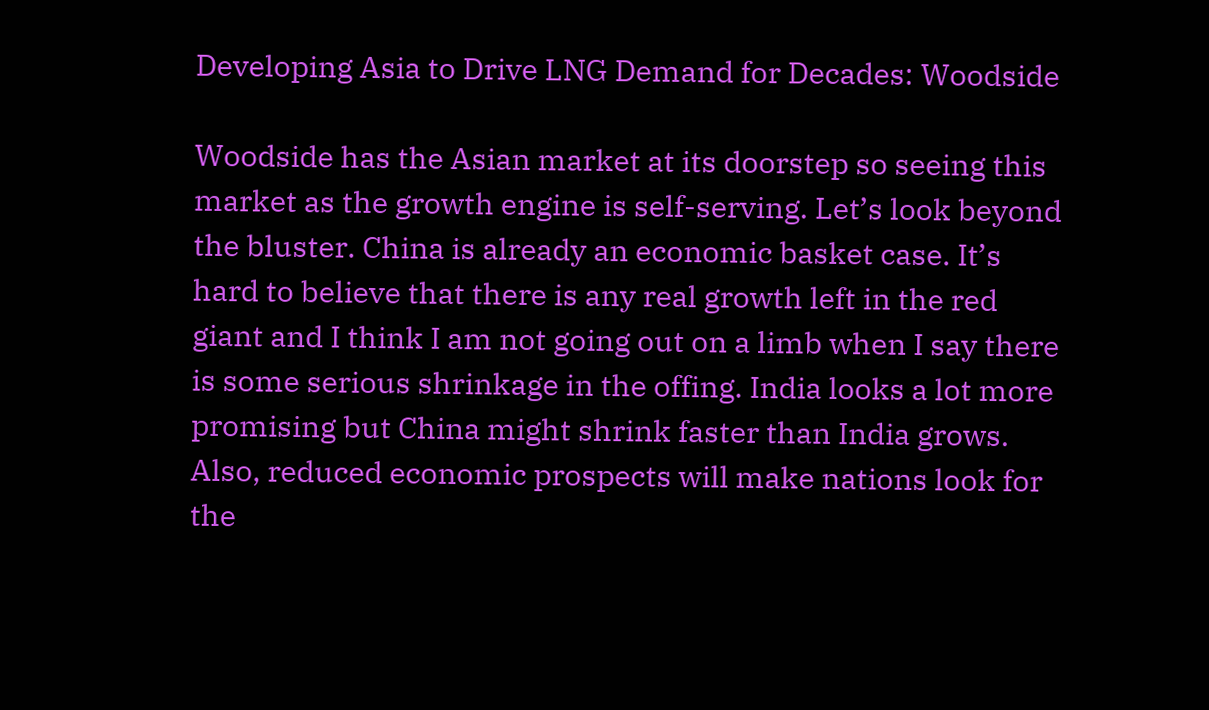Developing Asia to Drive LNG Demand for Decades: Woodside

Woodside has the Asian market at its doorstep so seeing this market as the growth engine is self-serving. Let’s look beyond the bluster. China is already an economic basket case. It’s hard to believe that there is any real growth left in the red giant and I think I am not going out on a limb when I say there is some serious shrinkage in the offing. India looks a lot more promising but China might shrink faster than India grows. Also, reduced economic prospects will make nations look for the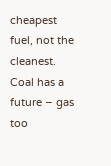cheapest fuel, not the cleanest. Coal has a future – gas too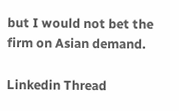but I would not bet the firm on Asian demand.

Linkedin Thread